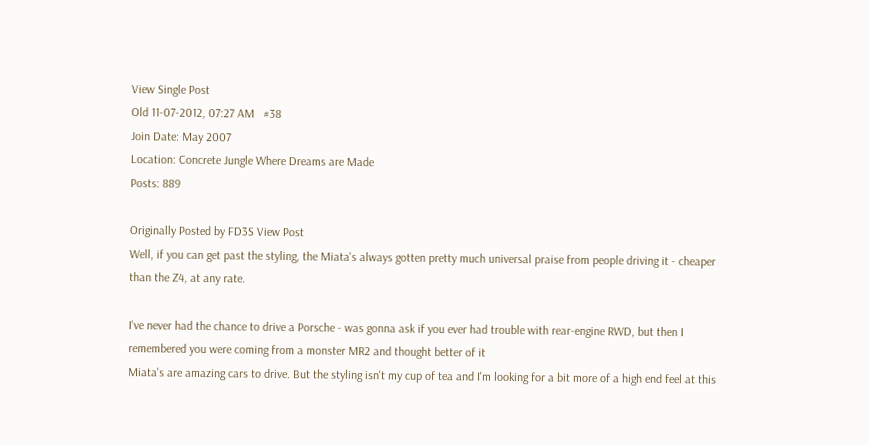View Single Post
Old 11-07-2012, 07:27 AM   #38
Join Date: May 2007
Location: Concrete Jungle Where Dreams are Made
Posts: 889

Originally Posted by FD3S View Post
Well, if you can get past the styling, the Miata's always gotten pretty much universal praise from people driving it - cheaper than the Z4, at any rate.

I've never had the chance to drive a Porsche - was gonna ask if you ever had trouble with rear-engine RWD, but then I remembered you were coming from a monster MR2 and thought better of it
Miata's are amazing cars to drive. But the styling isn't my cup of tea and I'm looking for a bit more of a high end feel at this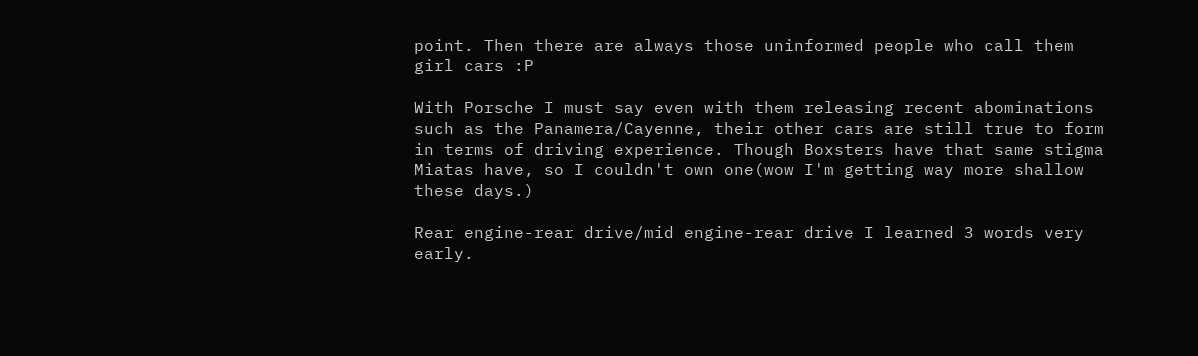point. Then there are always those uninformed people who call them girl cars :P

With Porsche I must say even with them releasing recent abominations such as the Panamera/Cayenne, their other cars are still true to form in terms of driving experience. Though Boxsters have that same stigma Miatas have, so I couldn't own one(wow I'm getting way more shallow these days.)

Rear engine-rear drive/mid engine-rear drive I learned 3 words very early.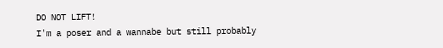DO NOT LIFT!
I'm a poser and a wannabe but still probably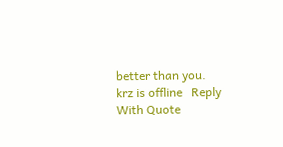better than you.
krz is offline   Reply With Quote